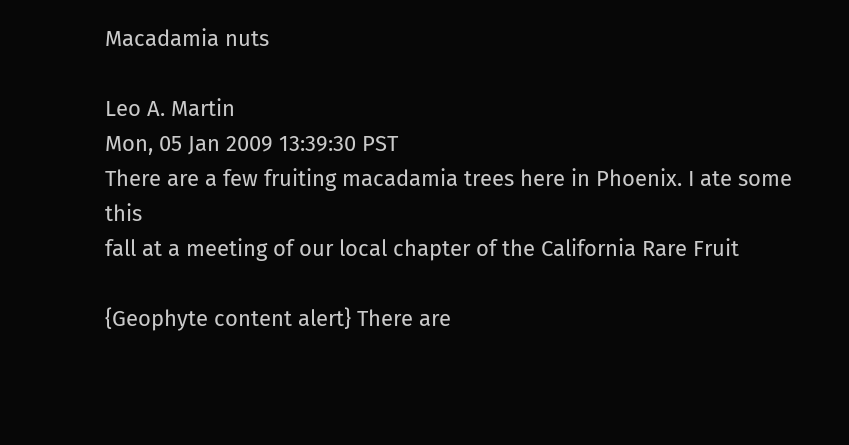Macadamia nuts

Leo A. Martin
Mon, 05 Jan 2009 13:39:30 PST
There are a few fruiting macadamia trees here in Phoenix. I ate some this
fall at a meeting of our local chapter of the California Rare Fruit

{Geophyte content alert} There are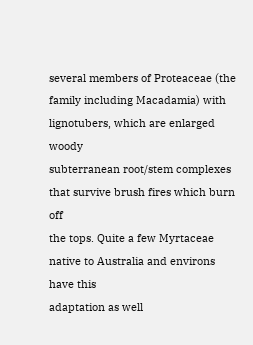several members of Proteaceae (the
family including Macadamia) with lignotubers, which are enlarged woody
subterranean root/stem complexes that survive brush fires which burn off
the tops. Quite a few Myrtaceae native to Australia and environs have this
adaptation as well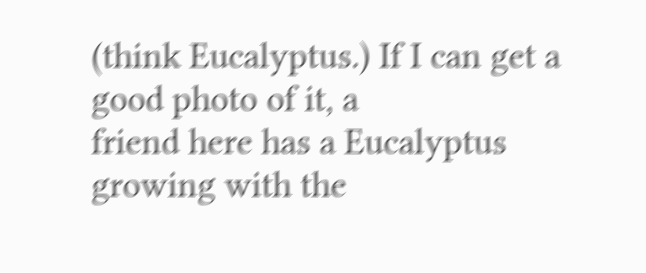(think Eucalyptus.) If I can get a good photo of it, a
friend here has a Eucalyptus growing with the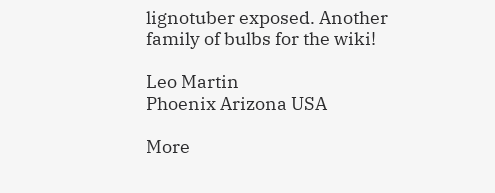lignotuber exposed. Another
family of bulbs for the wiki!

Leo Martin
Phoenix Arizona USA

More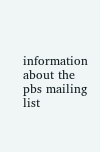information about the pbs mailing list